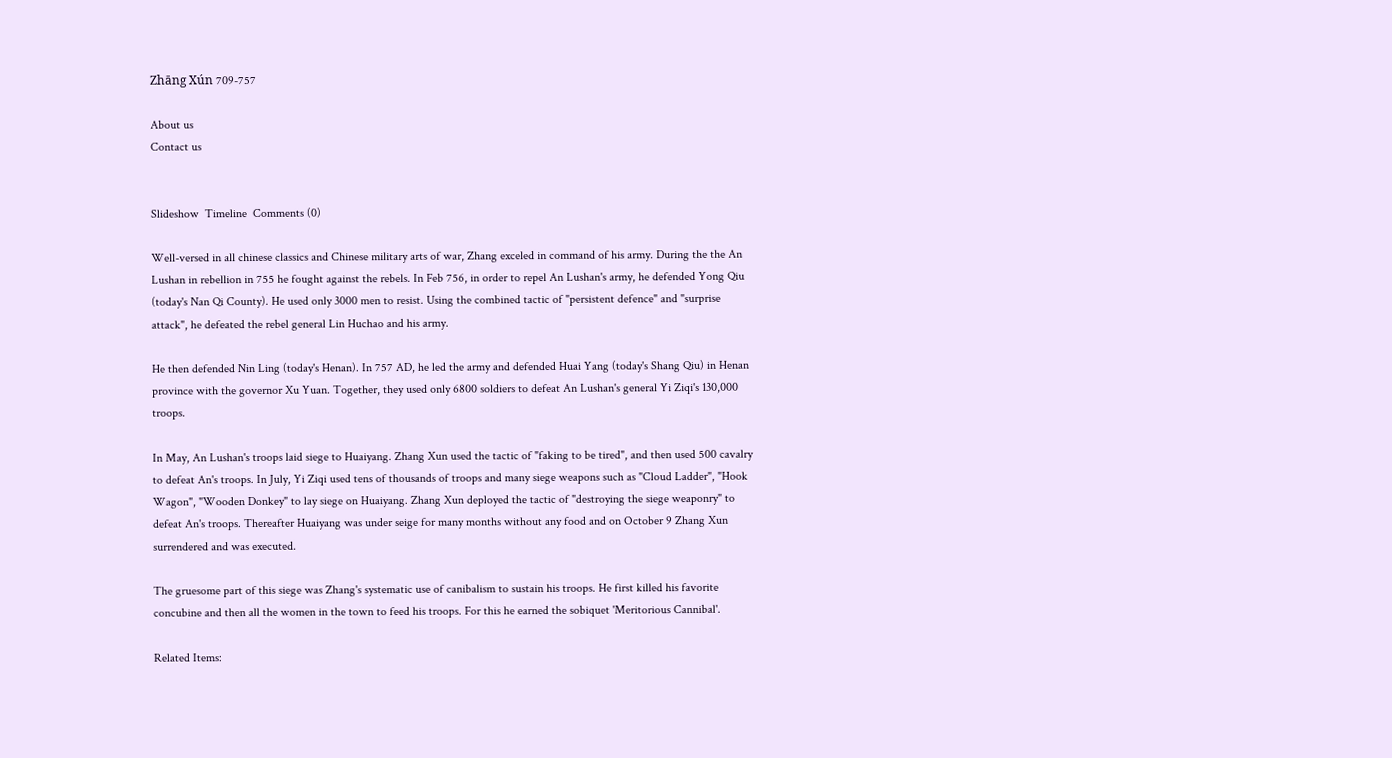Zhāng Xún 709-757

About us
Contact us


Slideshow  Timeline  Comments (0)

Well-versed in all chinese classics and Chinese military arts of war, Zhang exceled in command of his army. During the the An Lushan in rebellion in 755 he fought against the rebels. In Feb 756, in order to repel An Lushan's army, he defended Yong Qiu (today's Nan Qi County). He used only 3000 men to resist. Using the combined tactic of "persistent defence" and "surprise attack", he defeated the rebel general Lin Huchao and his army.

He then defended Nin Ling (today's Henan). In 757 AD, he led the army and defended Huai Yang (today's Shang Qiu) in Henan province with the governor Xu Yuan. Together, they used only 6800 soldiers to defeat An Lushan's general Yi Ziqi's 130,000 troops.

In May, An Lushan's troops laid siege to Huaiyang. Zhang Xun used the tactic of "faking to be tired", and then used 500 cavalry to defeat An's troops. In July, Yi Ziqi used tens of thousands of troops and many siege weapons such as "Cloud Ladder", "Hook Wagon", "Wooden Donkey" to lay siege on Huaiyang. Zhang Xun deployed the tactic of "destroying the siege weaponry" to defeat An's troops. Thereafter Huaiyang was under seige for many months without any food and on October 9 Zhang Xun surrendered and was executed.

The gruesome part of this siege was Zhang's systematic use of canibalism to sustain his troops. He first killed his favorite concubine and then all the women in the town to feed his troops. For this he earned the sobiquet 'Meritorious Cannibal'.

Related Items: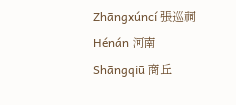Zhāngxúncí 張巡祠
Hénán 河南
Shāngqiū 商丘